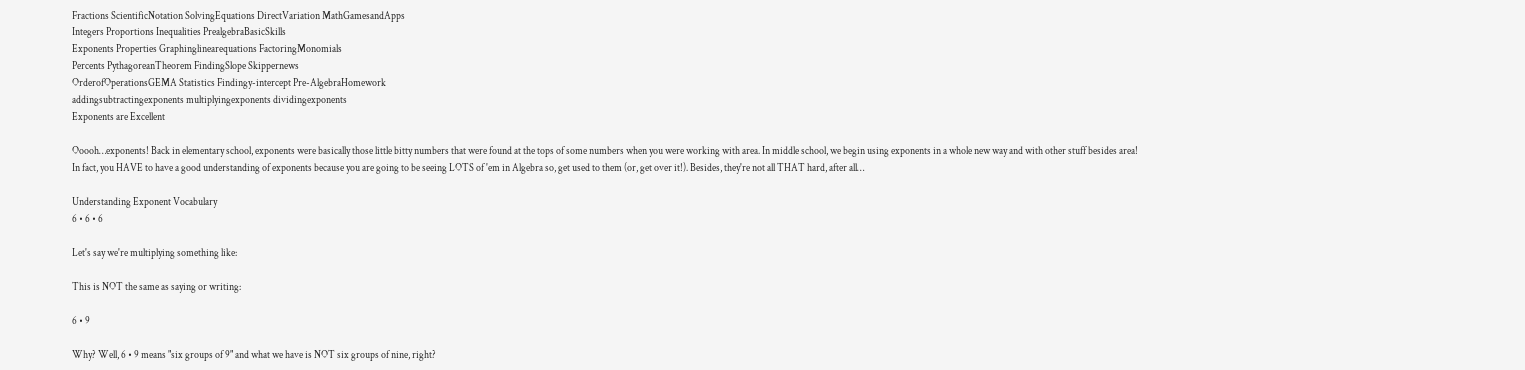Fractions ScientificNotation SolvingEquations DirectVariation MathGamesandApps
Integers Proportions Inequalities PrealgebraBasicSkills
Exponents Properties Graphinglinearequations FactoringMonomials
Percents PythagoreanTheorem FindingSlope Skippernews
OrderofOperationsGEMA Statistics Findingy-intercept Pre-AlgebraHomework
addingsubtractingexponents multiplyingexponents dividingexponents
Exponents are Excellent

Ooooh…exponents! Back in elementary school, exponents were basically those little bitty numbers that were found at the tops of some numbers when you were working with area. In middle school, we begin using exponents in a whole new way and with other stuff besides area! In fact, you HAVE to have a good understanding of exponents because you are going to be seeing LOTS of 'em in Algebra so, get used to them (or, get over it!). Besides, they're not all THAT hard, after all…

Understanding Exponent Vocabulary
6 • 6 • 6

Let's say we're multiplying something like:

This is NOT the same as saying or writing:

6 • 9

Why? Well, 6 • 9 means "six groups of 9" and what we have is NOT six groups of nine, right?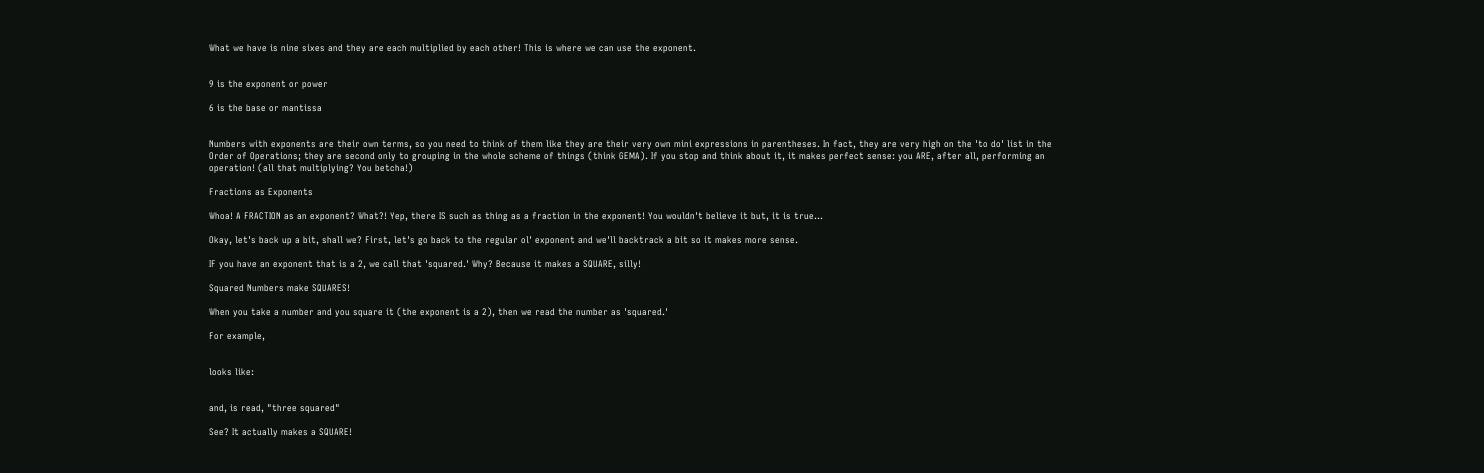What we have is nine sixes and they are each multiplied by each other! This is where we can use the exponent.


9 is the exponent or power

6 is the base or mantissa


Numbers with exponents are their own terms, so you need to think of them like they are their very own mini expressions in parentheses. In fact, they are very high on the 'to do' list in the Order of Operations; they are second only to grouping in the whole scheme of things (think GEMA). If you stop and think about it, it makes perfect sense: you ARE, after all, performing an operation! (all that multiplying? You betcha!)

Fractions as Exponents

Whoa! A FRACTION as an exponent? What?! Yep, there IS such as thing as a fraction in the exponent! You wouldn't believe it but, it is true…

Okay, let's back up a bit, shall we? First, let's go back to the regular ol' exponent and we'll backtrack a bit so it makes more sense.

IF you have an exponent that is a 2, we call that 'squared.' Why? Because it makes a SQUARE, silly!

Squared Numbers make SQUARES!

When you take a number and you square it (the exponent is a 2), then we read the number as 'squared.'

For example,


looks like:


and, is read, "three squared"

See? It actually makes a SQUARE!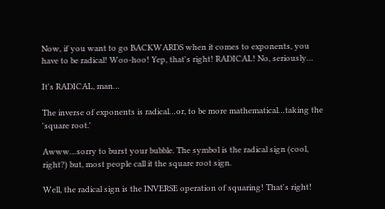Now, if you want to go BACKWARDS when it comes to exponents, you have to be radical! Woo-hoo! Yep, that's right! RADICAL! No, seriously…

It's RADICAL, man…

The inverse of exponents is radical…or, to be more mathematical…taking the 'square root.'

Awww…sorry to burst your bubble. The symbol is the radical sign (cool, right?) but, most people call it the square root sign.

Well, the radical sign is the INVERSE operation of squaring! That's right!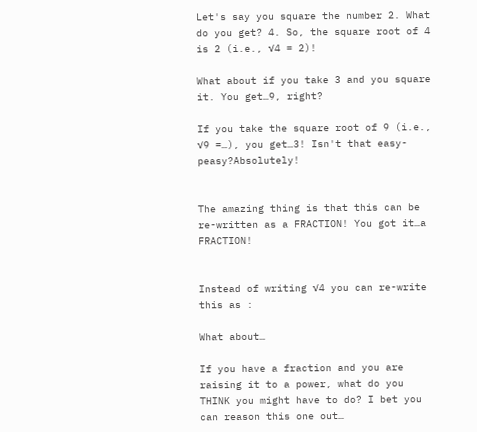Let's say you square the number 2. What do you get? 4. So, the square root of 4 is 2 (i.e., √4 = 2)!

What about if you take 3 and you square it. You get…9, right?

If you take the square root of 9 (i.e., √9 =…), you get…3! Isn't that easy-peasy?Absolutely!


The amazing thing is that this can be re-written as a FRACTION! You got it…a FRACTION!


Instead of writing √4 you can re-write this as :

What about…

If you have a fraction and you are raising it to a power, what do you THINK you might have to do? I bet you can reason this one out…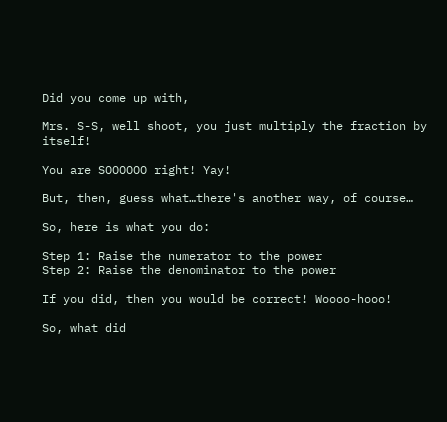Did you come up with,

Mrs. S-S, well shoot, you just multiply the fraction by itself!

You are SOOOOOO right! Yay!

But, then, guess what…there's another way, of course…

So, here is what you do:

Step 1: Raise the numerator to the power
Step 2: Raise the denominator to the power

If you did, then you would be correct! Woooo-hooo!

So, what did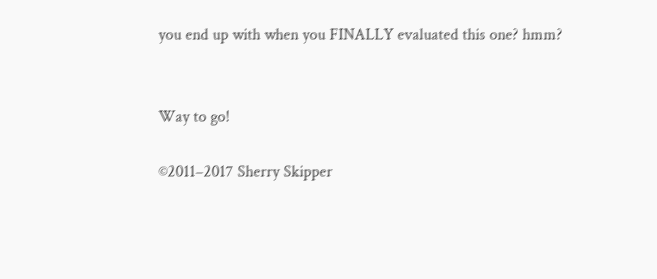you end up with when you FINALLY evaluated this one? hmm?


Way to go!

©2011–2017 Sherry Skipper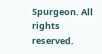Spurgeon. All rights reserved.